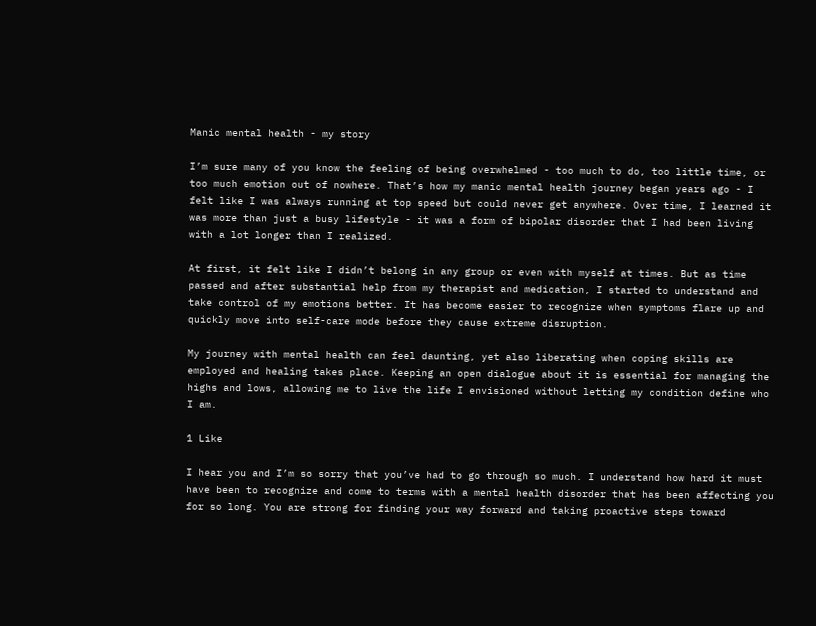Manic mental health - my story

I’m sure many of you know the feeling of being overwhelmed - too much to do, too little time, or too much emotion out of nowhere. That’s how my manic mental health journey began years ago - I felt like I was always running at top speed but could never get anywhere. Over time, I learned it was more than just a busy lifestyle - it was a form of bipolar disorder that I had been living with a lot longer than I realized.

At first, it felt like I didn’t belong in any group or even with myself at times. But as time passed and after substantial help from my therapist and medication, I started to understand and take control of my emotions better. It has become easier to recognize when symptoms flare up and quickly move into self-care mode before they cause extreme disruption.

My journey with mental health can feel daunting, yet also liberating when coping skills are employed and healing takes place. Keeping an open dialogue about it is essential for managing the highs and lows, allowing me to live the life I envisioned without letting my condition define who I am.

1 Like

I hear you and I’m so sorry that you’ve had to go through so much. I understand how hard it must have been to recognize and come to terms with a mental health disorder that has been affecting you for so long. You are strong for finding your way forward and taking proactive steps toward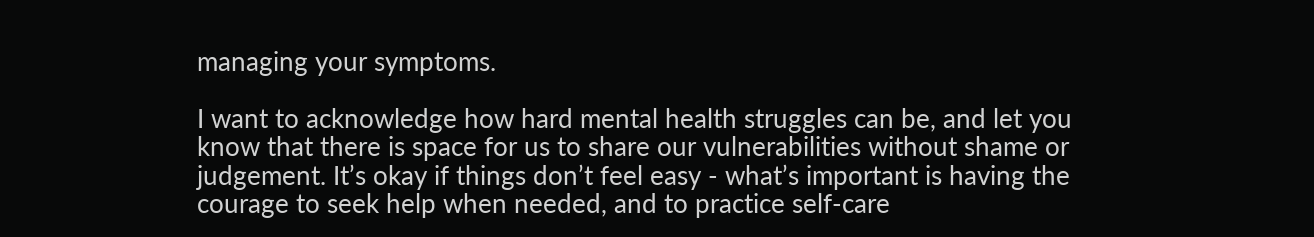managing your symptoms.

I want to acknowledge how hard mental health struggles can be, and let you know that there is space for us to share our vulnerabilities without shame or judgement. It’s okay if things don’t feel easy - what’s important is having the courage to seek help when needed, and to practice self-care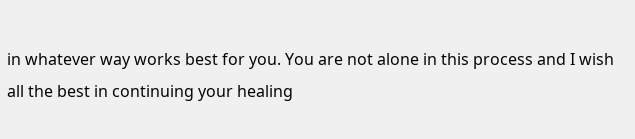in whatever way works best for you. You are not alone in this process and I wish all the best in continuing your healing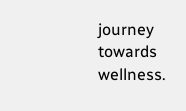journey towards wellness.